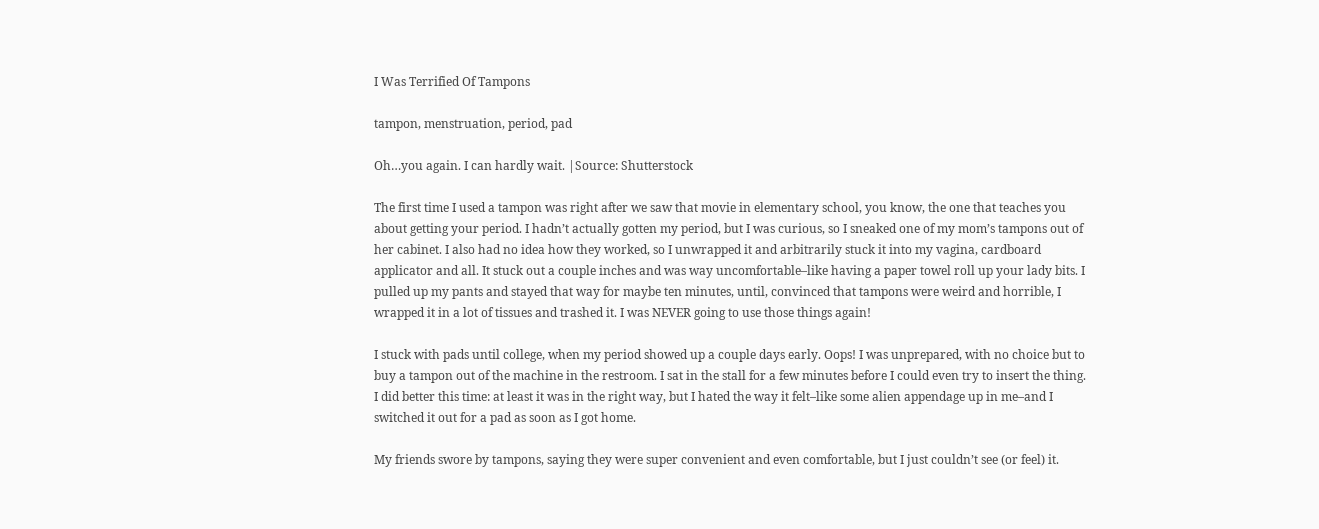I Was Terrified Of Tampons

tampon, menstruation, period, pad

Oh…you again. I can hardly wait. |Source: Shutterstock

The first time I used a tampon was right after we saw that movie in elementary school, you know, the one that teaches you about getting your period. I hadn’t actually gotten my period, but I was curious, so I sneaked one of my mom’s tampons out of her cabinet. I also had no idea how they worked, so I unwrapped it and arbitrarily stuck it into my vagina, cardboard applicator and all. It stuck out a couple inches and was way uncomfortable–like having a paper towel roll up your lady bits. I pulled up my pants and stayed that way for maybe ten minutes, until, convinced that tampons were weird and horrible, I wrapped it in a lot of tissues and trashed it. I was NEVER going to use those things again!

I stuck with pads until college, when my period showed up a couple days early. Oops! I was unprepared, with no choice but to buy a tampon out of the machine in the restroom. I sat in the stall for a few minutes before I could even try to insert the thing. I did better this time: at least it was in the right way, but I hated the way it felt–like some alien appendage up in me–and I switched it out for a pad as soon as I got home.

My friends swore by tampons, saying they were super convenient and even comfortable, but I just couldn’t see (or feel) it.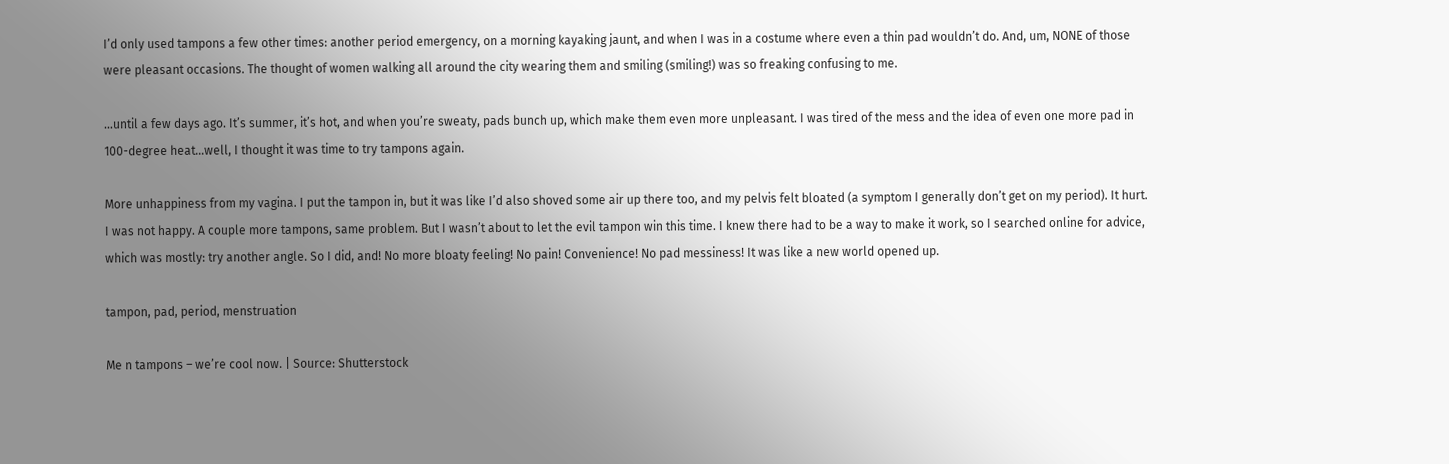I’d only used tampons a few other times: another period emergency, on a morning kayaking jaunt, and when I was in a costume where even a thin pad wouldn’t do. And, um, NONE of those were pleasant occasions. The thought of women walking all around the city wearing them and smiling (smiling!) was so freaking confusing to me.

…until a few days ago. It’s summer, it’s hot, and when you’re sweaty, pads bunch up, which make them even more unpleasant. I was tired of the mess and the idea of even one more pad in 100-degree heat…well, I thought it was time to try tampons again.

More unhappiness from my vagina. I put the tampon in, but it was like I’d also shoved some air up there too, and my pelvis felt bloated (a symptom I generally don’t get on my period). It hurt. I was not happy. A couple more tampons, same problem. But I wasn’t about to let the evil tampon win this time. I knew there had to be a way to make it work, so I searched online for advice, which was mostly: try another angle. So I did, and! No more bloaty feeling! No pain! Convenience! No pad messiness! It was like a new world opened up.

tampon, pad, period, menstruation

Me n tampons – we’re cool now. | Source: Shutterstock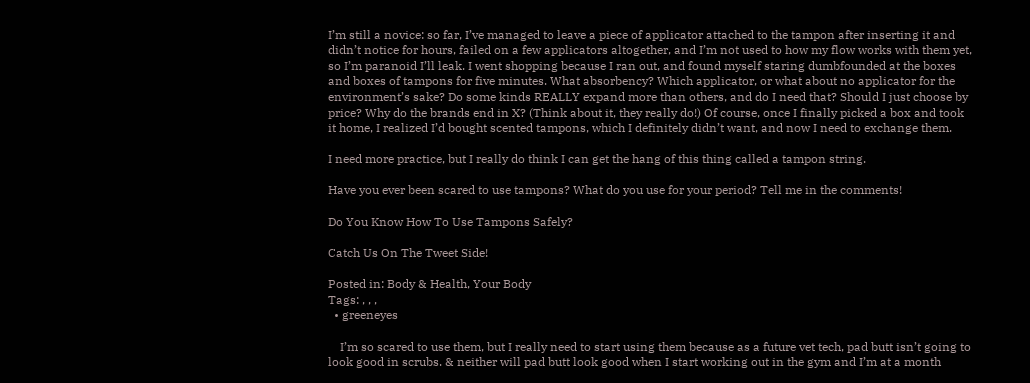I’m still a novice: so far, I’ve managed to leave a piece of applicator attached to the tampon after inserting it and didn’t notice for hours, failed on a few applicators altogether, and I’m not used to how my flow works with them yet, so I’m paranoid I’ll leak. I went shopping because I ran out, and found myself staring dumbfounded at the boxes and boxes of tampons for five minutes. What absorbency? Which applicator, or what about no applicator for the environment’s sake? Do some kinds REALLY expand more than others, and do I need that? Should I just choose by price? Why do the brands end in X? (Think about it, they really do!) Of course, once I finally picked a box and took it home, I realized I’d bought scented tampons, which I definitely didn’t want, and now I need to exchange them.

I need more practice, but I really do think I can get the hang of this thing called a tampon string.

Have you ever been scared to use tampons? What do you use for your period? Tell me in the comments!

Do You Know How To Use Tampons Safely?

Catch Us On The Tweet Side!

Posted in: Body & Health, Your Body
Tags: , , ,
  • greeneyes

    I’m so scared to use them, but I really need to start using them because as a future vet tech, pad butt isn’t going to look good in scrubs. & neither will pad butt look good when I start working out in the gym and I’m at a month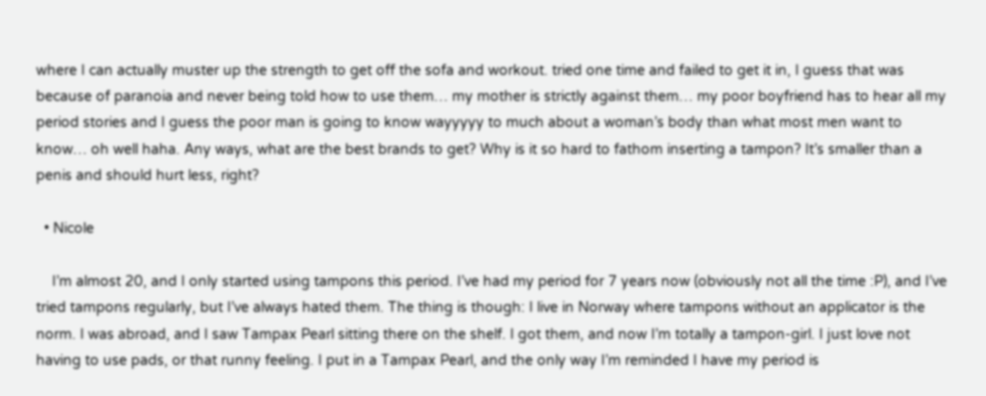where I can actually muster up the strength to get off the sofa and workout. tried one time and failed to get it in, I guess that was because of paranoia and never being told how to use them… my mother is strictly against them… my poor boyfriend has to hear all my period stories and I guess the poor man is going to know wayyyyy to much about a woman’s body than what most men want to know… oh well haha. Any ways, what are the best brands to get? Why is it so hard to fathom inserting a tampon? It’s smaller than a penis and should hurt less, right?

  • Nicole

    I’m almost 20, and I only started using tampons this period. I’ve had my period for 7 years now (obviously not all the time :P), and I’ve tried tampons regularly, but I’ve always hated them. The thing is though: I live in Norway where tampons without an applicator is the norm. I was abroad, and I saw Tampax Pearl sitting there on the shelf. I got them, and now I’m totally a tampon-girl. I just love not having to use pads, or that runny feeling. I put in a Tampax Pearl, and the only way I’m reminded I have my period is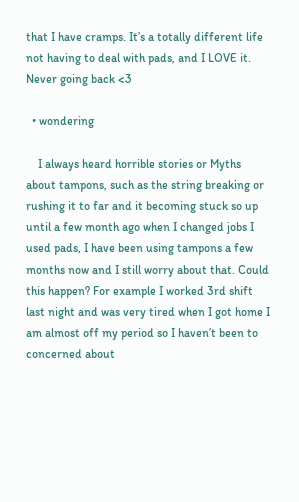that I have cramps. It’s a totally different life not having to deal with pads, and I LOVE it. Never going back <3

  • wondering

    I always heard horrible stories or Myths about tampons, such as the string breaking or rushing it to far and it becoming stuck so up until a few month ago when I changed jobs I used pads, I have been using tampons a few months now and I still worry about that. Could this happen? For example I worked 3rd shift last night and was very tired when I got home I am almost off my period so I haven’t been to concerned about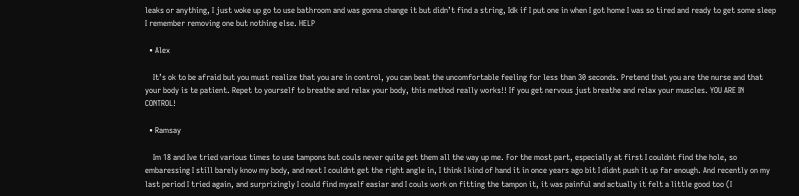leaks or anything, I just woke up go to use bathroom and was gonna change it but didn’t find a string, Idk if I put one in when I got home I was so tired and ready to get some sleep I remember removing one but nothing else. HELP

  • Alex

    It’s ok to be afraid but you must realize that you are in control, you can beat the uncomfortable feeling for less than 30 seconds. Pretend that you are the nurse and that your body is te patient. Repet to yourself to breathe and relax your body, this method really works!! If you get nervous just breathe and relax your muscles. YOU ARE IN CONTROL!

  • Ramsay

    Im 18 and Ive tried various times to use tampons but couls never quite get them all the way up me. For the most part, especially at first I couldnt find the hole, so embaressing I still barely know my body, and next I couldnt get the right angle in, I think I kind of hand it in once years ago bit I didnt push it up far enough. And recently on my last period I tried again, and surprizingly I could find myself easiar and I couls work on fitting the tampon it, it was painful and actually it felt a little good too (I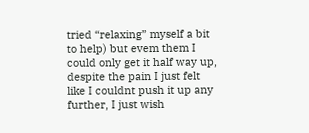tried “relaxing” myself a bit to help) but evem them I could only get it half way up, despite the pain I just felt like I couldnt push it up any further, I just wish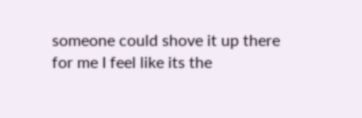someone could shove it up there for me I feel like its the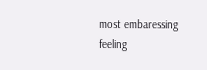most embaressing feeling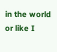in the world or like I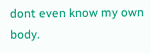dont even know my own body.